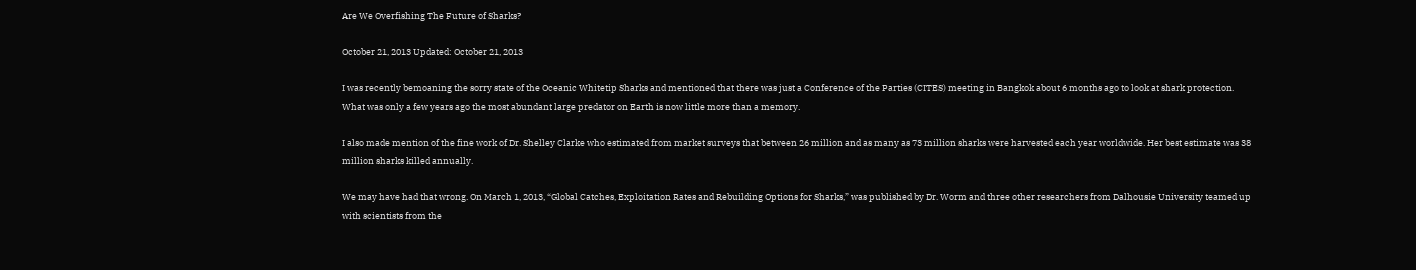Are We Overfishing The Future of Sharks?

October 21, 2013 Updated: October 21, 2013

I was recently bemoaning the sorry state of the Oceanic Whitetip Sharks and mentioned that there was just a Conference of the Parties (CITES) meeting in Bangkok about 6 months ago to look at shark protection. What was only a few years ago the most abundant large predator on Earth is now little more than a memory.

I also made mention of the fine work of Dr. Shelley Clarke who estimated from market surveys that between 26 million and as many as 73 million sharks were harvested each year worldwide. Her best estimate was 38 million sharks killed annually.

We may have had that wrong. On March 1, 2013, “Global Catches, Exploitation Rates and Rebuilding Options for Sharks,” was published by Dr. Worm and three other researchers from Dalhousie University teamed up with scientists from the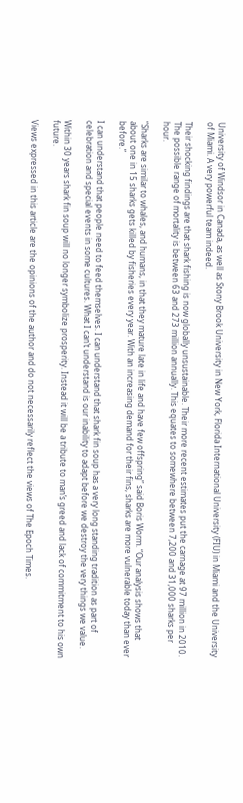University of Windsor in Canada, as well as Stony Brook University in New York, Florida International University (FIU) in Miami and the University of Miami. A very powerful team indeed.

Their shocking findings are that shark fishing is now globally unsustainable. Their more recent estimates put the carnage at 97 million in 2010. The possible range of mortality is between 63 and 273 million annually. This equates to somewhere between 7,200 and 31,000 sharks per hour.

“Sharks are similar to whales, and humans, in that they mature late in life and have few offspring” said Boris Worm. “Our analysis shows that about one in 15 sharks gets killed by fisheries every year. With an increasing demand for their fins, sharks are more vulnerable today than ever before.”

I can understand that people need to feed themselves. I can understand that shark fin soup has a very long standing tradition as part of celebration and special events in some cultures. What I can’t understand is our inability to adapt before we destroy the very things we value.

Within 30 years shark fin soup will no longer symbolize prosperity. Instead it will be a tribute to man’s greed and lack of commitment to his own future.

Views expressed in this article are the opinions of the author and do not necessarily reflect the views of The Epoch Times.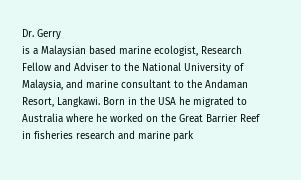Dr. Gerry
is a Malaysian based marine ecologist, Research Fellow and Adviser to the National University of Malaysia, and marine consultant to the Andaman Resort, Langkawi. Born in the USA he migrated to Australia where he worked on the Great Barrier Reef in fisheries research and marine park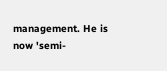management. He is now 'semi-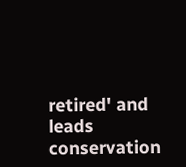retired' and leads conservation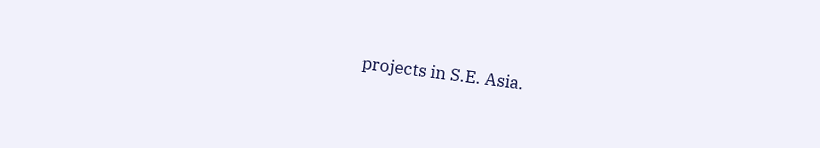projects in S.E. Asia.